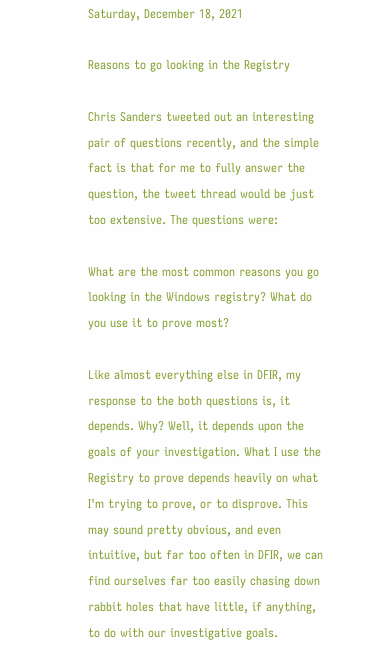Saturday, December 18, 2021

Reasons to go looking in the Registry

Chris Sanders tweeted out an interesting pair of questions recently, and the simple fact is that for me to fully answer the question, the tweet thread would be just too extensive. The questions were:

What are the most common reasons you go looking in the Windows registry? What do you use it to prove most?

Like almost everything else in DFIR, my response to the both questions is, it depends. Why? Well, it depends upon the goals of your investigation. What I use the Registry to prove depends heavily on what I'm trying to prove, or to disprove. This may sound pretty obvious, and even intuitive, but far too often in DFIR, we can find ourselves far too easily chasing down rabbit holes that have little, if anything, to do with our investigative goals.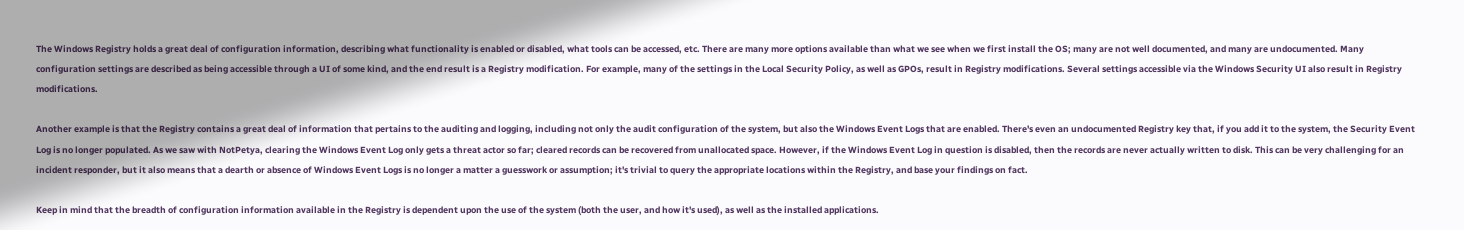The Windows Registry holds a great deal of configuration information, describing what functionality is enabled or disabled, what tools can be accessed, etc. There are many more options available than what we see when we first install the OS; many are not well documented, and many are undocumented. Many configuration settings are described as being accessible through a UI of some kind, and the end result is a Registry modification. For example, many of the settings in the Local Security Policy, as well as GPOs, result in Registry modifications. Several settings accessible via the Windows Security UI also result in Registry modifications.

Another example is that the Registry contains a great deal of information that pertains to the auditing and logging, including not only the audit configuration of the system, but also the Windows Event Logs that are enabled. There's even an undocumented Registry key that, if you add it to the system, the Security Event Log is no longer populated. As we saw with NotPetya, clearing the Windows Event Log only gets a threat actor so far; cleared records can be recovered from unallocated space. However, if the Windows Event Log in question is disabled, then the records are never actually written to disk. This can be very challenging for an incident responder, but it also means that a dearth or absence of Windows Event Logs is no longer a matter a guesswork or assumption; it's trivial to query the appropriate locations within the Registry, and base your findings on fact.

Keep in mind that the breadth of configuration information available in the Registry is dependent upon the use of the system (both the user, and how it's used), as well as the installed applications.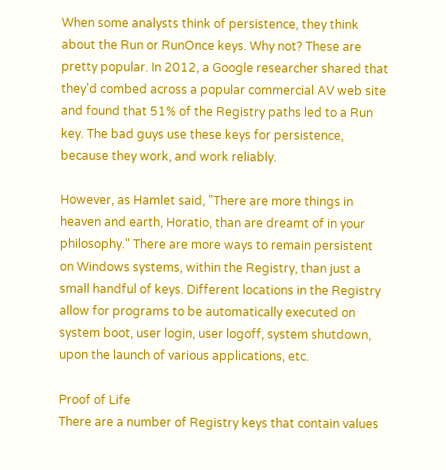When some analysts think of persistence, they think about the Run or RunOnce keys. Why not? These are pretty popular. In 2012, a Google researcher shared that they'd combed across a popular commercial AV web site and found that 51% of the Registry paths led to a Run key. The bad guys use these keys for persistence, because they work, and work reliably.

However, as Hamlet said, "There are more things in heaven and earth, Horatio, than are dreamt of in your philosophy." There are more ways to remain persistent on Windows systems, within the Registry, than just a small handful of keys. Different locations in the Registry allow for programs to be automatically executed on system boot, user login, user logoff, system shutdown, upon the launch of various applications, etc.

Proof of Life
There are a number of Registry keys that contain values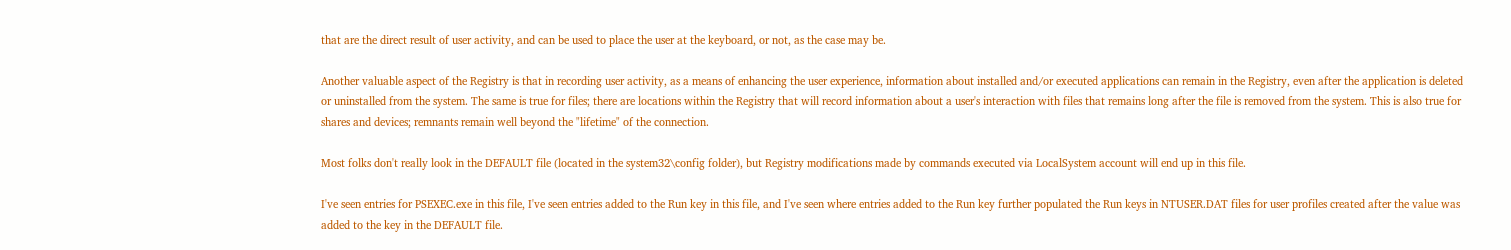that are the direct result of user activity, and can be used to place the user at the keyboard, or not, as the case may be.

Another valuable aspect of the Registry is that in recording user activity, as a means of enhancing the user experience, information about installed and/or executed applications can remain in the Registry, even after the application is deleted or uninstalled from the system. The same is true for files; there are locations within the Registry that will record information about a user's interaction with files that remains long after the file is removed from the system. This is also true for shares and devices; remnants remain well beyond the "lifetime" of the connection.

Most folks don't really look in the DEFAULT file (located in the system32\config folder), but Registry modifications made by commands executed via LocalSystem account will end up in this file.

I've seen entries for PSEXEC.exe in this file, I've seen entries added to the Run key in this file, and I've seen where entries added to the Run key further populated the Run keys in NTUSER.DAT files for user profiles created after the value was added to the key in the DEFAULT file.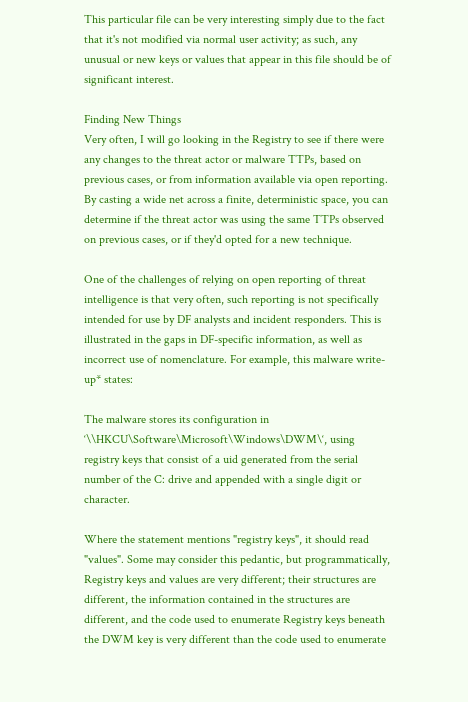This particular file can be very interesting simply due to the fact that it's not modified via normal user activity; as such, any unusual or new keys or values that appear in this file should be of significant interest.

Finding New Things
Very often, I will go looking in the Registry to see if there were any changes to the threat actor or malware TTPs, based on previous cases, or from information available via open reporting. By casting a wide net across a finite, deterministic space, you can determine if the threat actor was using the same TTPs observed on previous cases, or if they'd opted for a new technique.

One of the challenges of relying on open reporting of threat intelligence is that very often, such reporting is not specifically intended for use by DF analysts and incident responders. This is illustrated in the gaps in DF-specific information, as well as incorrect use of nomenclature. For example, this malware write-up* states:

The malware stores its configuration in ‘\\HKCU\Software\Microsoft\Windows\DWM\‘, using registry keys that consist of a uid generated from the serial number of the C: drive and appended with a single digit or character.

Where the statement mentions "registry keys", it should read "values". Some may consider this pedantic, but programmatically, Registry keys and values are very different; their structures are different, the information contained in the structures are different, and the code used to enumerate Registry keys beneath the DWM key is very different than the code used to enumerate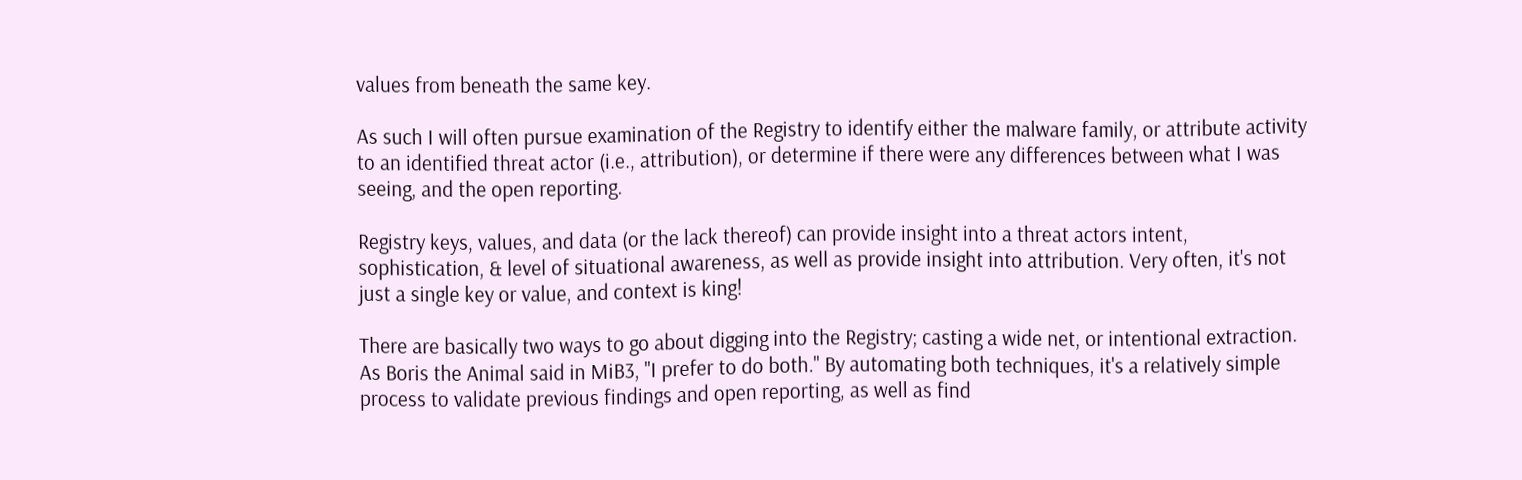values from beneath the same key.

As such I will often pursue examination of the Registry to identify either the malware family, or attribute activity to an identified threat actor (i.e., attribution), or determine if there were any differences between what I was seeing, and the open reporting.

Registry keys, values, and data (or the lack thereof) can provide insight into a threat actors intent, sophistication, & level of situational awareness, as well as provide insight into attribution. Very often, it's not just a single key or value, and context is king!

There are basically two ways to go about digging into the Registry; casting a wide net, or intentional extraction. As Boris the Animal said in MiB3, "I prefer to do both." By automating both techniques, it's a relatively simple process to validate previous findings and open reporting, as well as find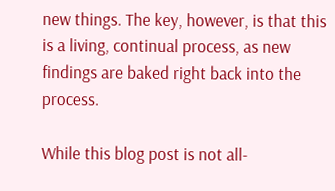new things. The key, however, is that this is a living, continual process, as new findings are baked right back into the process.

While this blog post is not all-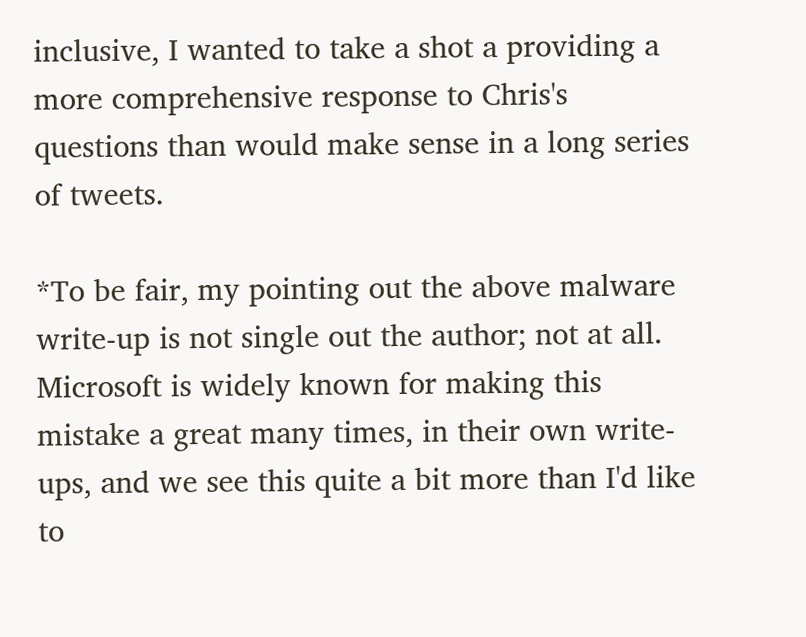inclusive, I wanted to take a shot a providing a more comprehensive response to Chris's questions than would make sense in a long series of tweets.

*To be fair, my pointing out the above malware write-up is not single out the author; not at all. Microsoft is widely known for making this mistake a great many times, in their own write-ups, and we see this quite a bit more than I'd like to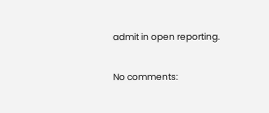admit in open reporting.

No comments: